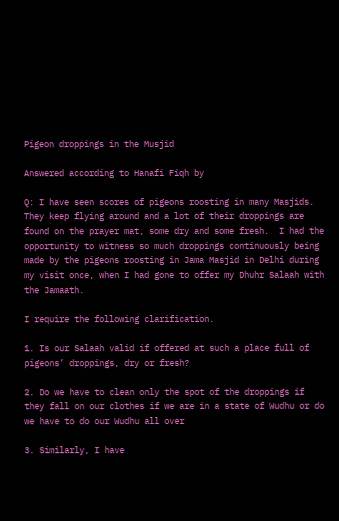Pigeon droppings in the Musjid

Answered according to Hanafi Fiqh by

Q: I have seen scores of pigeons roosting in many Masjids.  They keep flying around and a lot of their droppings are found on the prayer mat, some dry and some fresh.  I had the opportunity to witness so much droppings continuously being made by the pigeons roosting in Jama Masjid in Delhi during my visit once, when I had gone to offer my Dhuhr Salaah with the Jamaath.

I require the following clarification.

1. Is our Salaah valid if offered at such a place full of pigeons’ droppings, dry or fresh?

2. Do we have to clean only the spot of the droppings if they fall on our clothes if we are in a state of Wudhu or do we have to do our Wudhu all over

3. Similarly, I have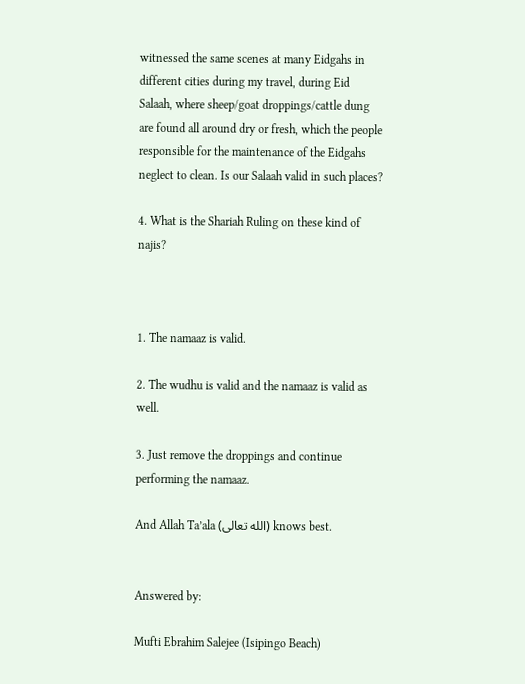witnessed the same scenes at many Eidgahs in different cities during my travel, during Eid Salaah, where sheep/goat droppings/cattle dung are found all around dry or fresh, which the people responsible for the maintenance of the Eidgahs neglect to clean. Is our Salaah valid in such places?

4. What is the Shariah Ruling on these kind of najis?



1. The namaaz is valid.

2. The wudhu is valid and the namaaz is valid as well.

3. Just remove the droppings and continue performing the namaaz.

And Allah Ta’ala (الله تعالى) knows best.


Answered by:

Mufti Ebrahim Salejee (Isipingo Beach)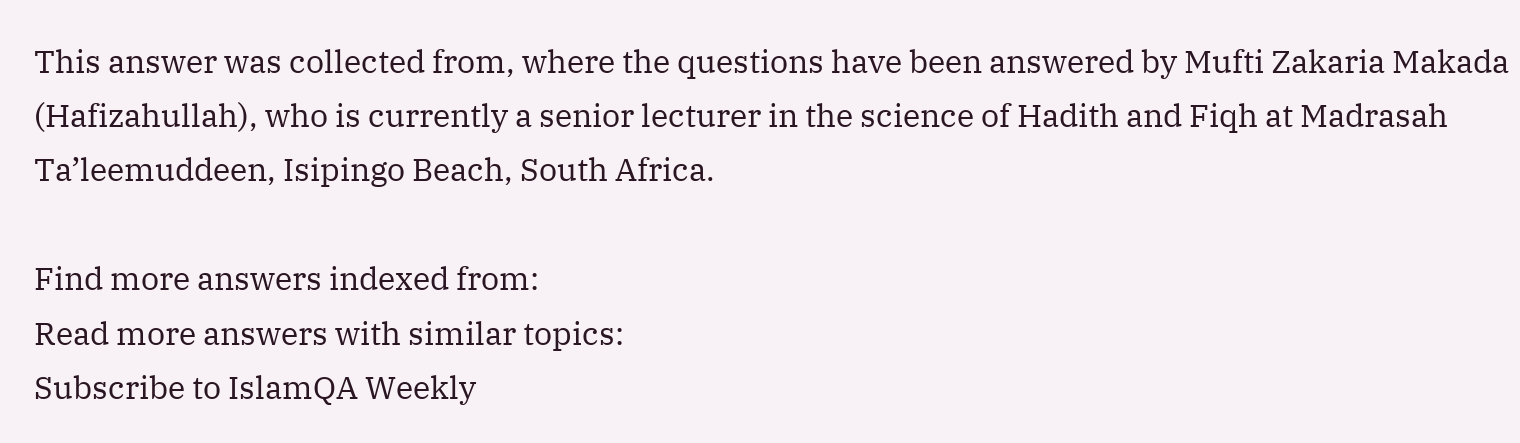This answer was collected from, where the questions have been answered by Mufti Zakaria Makada (Hafizahullah), who is currently a senior lecturer in the science of Hadith and Fiqh at Madrasah Ta’leemuddeen, Isipingo Beach, South Africa.

Find more answers indexed from:
Read more answers with similar topics:
Subscribe to IslamQA Weekly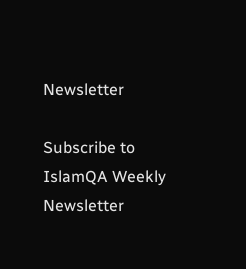Newsletter

Subscribe to IslamQA Weekly Newsletter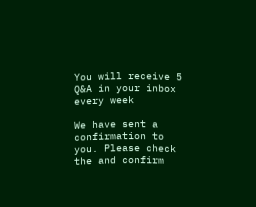You will receive 5 Q&A in your inbox every week

We have sent a confirmation to you. Please check the and confirm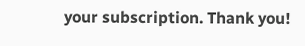your subscription. Thank you!